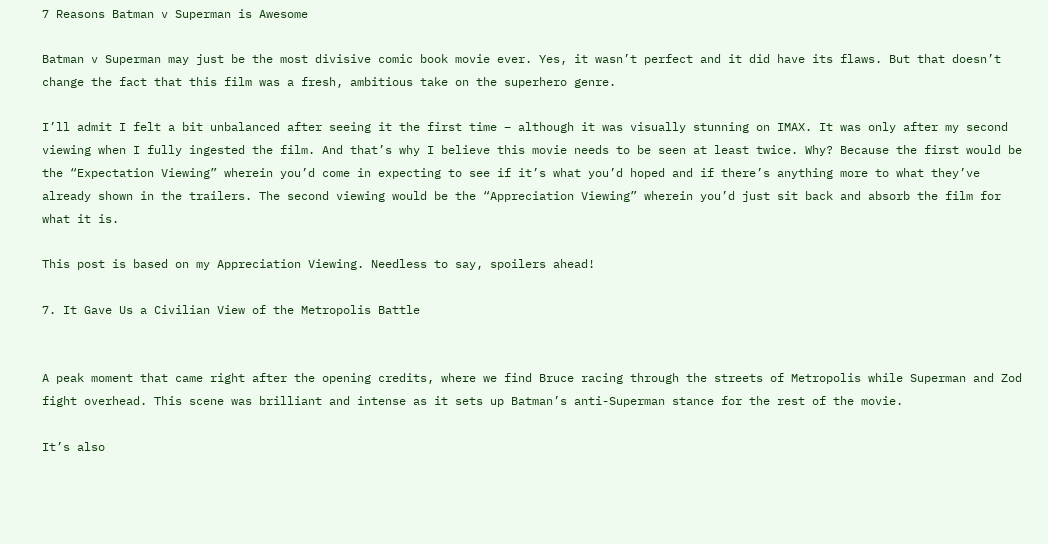7 Reasons Batman v Superman is Awesome

Batman v Superman may just be the most divisive comic book movie ever. Yes, it wasn’t perfect and it did have its flaws. But that doesn’t change the fact that this film was a fresh, ambitious take on the superhero genre.

I’ll admit I felt a bit unbalanced after seeing it the first time – although it was visually stunning on IMAX. It was only after my second viewing when I fully ingested the film. And that’s why I believe this movie needs to be seen at least twice. Why? Because the first would be the “Expectation Viewing” wherein you’d come in expecting to see if it’s what you’d hoped and if there’s anything more to what they’ve already shown in the trailers. The second viewing would be the “Appreciation Viewing” wherein you’d just sit back and absorb the film for what it is.

This post is based on my Appreciation Viewing. Needless to say, spoilers ahead!

7. It Gave Us a Civilian View of the Metropolis Battle


A peak moment that came right after the opening credits, where we find Bruce racing through the streets of Metropolis while Superman and Zod fight overhead. This scene was brilliant and intense as it sets up Batman’s anti-Superman stance for the rest of the movie.

It’s also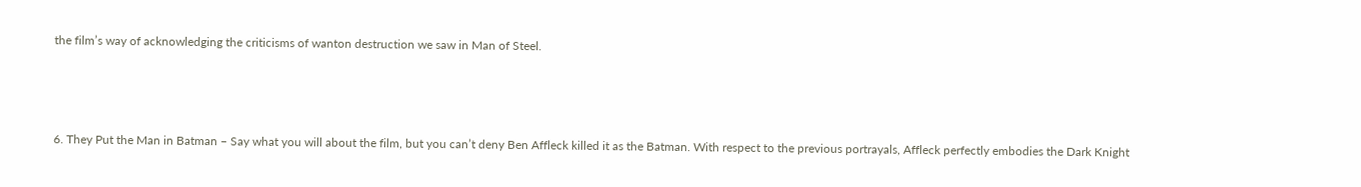the film’s way of acknowledging the criticisms of wanton destruction we saw in Man of Steel.



6. They Put the Man in Batman – Say what you will about the film, but you can’t deny Ben Affleck killed it as the Batman. With respect to the previous portrayals, Affleck perfectly embodies the Dark Knight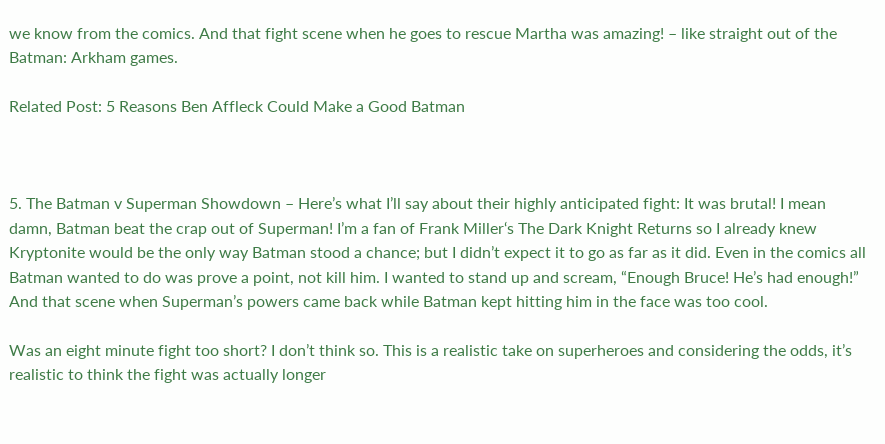we know from the comics. And that fight scene when he goes to rescue Martha was amazing! – like straight out of the Batman: Arkham games.

Related Post: 5 Reasons Ben Affleck Could Make a Good Batman



5. The Batman v Superman Showdown – Here’s what I’ll say about their highly anticipated fight: It was brutal! I mean damn, Batman beat the crap out of Superman! I’m a fan of Frank Miller‘s The Dark Knight Returns so I already knew Kryptonite would be the only way Batman stood a chance; but I didn’t expect it to go as far as it did. Even in the comics all Batman wanted to do was prove a point, not kill him. I wanted to stand up and scream, “Enough Bruce! He’s had enough!” And that scene when Superman’s powers came back while Batman kept hitting him in the face was too cool.

Was an eight minute fight too short? I don’t think so. This is a realistic take on superheroes and considering the odds, it’s realistic to think the fight was actually longer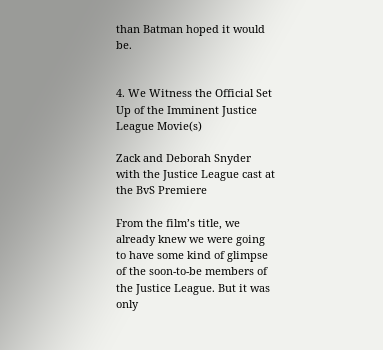than Batman hoped it would be.


4. We Witness the Official Set Up of the Imminent Justice League Movie(s)

Zack and Deborah Snyder with the Justice League cast at the BvS Premiere

From the film’s title, we already knew we were going to have some kind of glimpse of the soon-to-be members of the Justice League. But it was only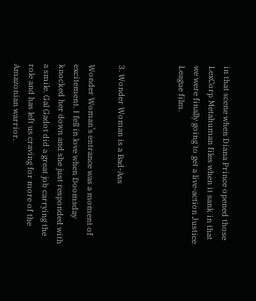in that scene when Diana Prince opened those LexCorp Metahuman files when it sank in that we were finally going to get a live-action Justice League film.



3. Wonder Woman is a Bad-Ass

Wonder Woman’s entrance was a moment of excitement. I fell in love when Doomsday knocked her down and she just responded with a smile. Gal Gadot did a great job carrying the role and has left us craving for more of the Amazonian warrior.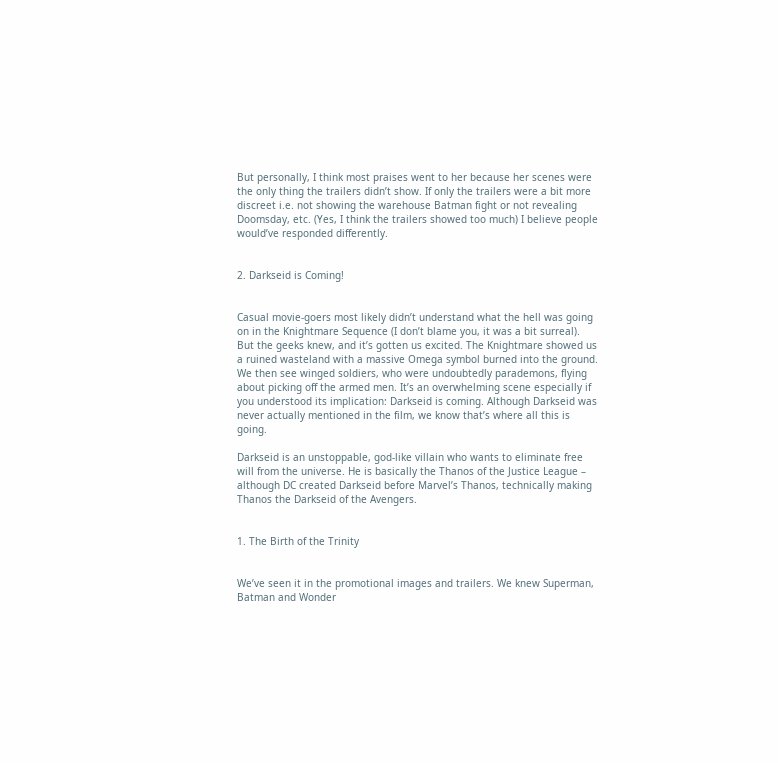But personally, I think most praises went to her because her scenes were the only thing the trailers didn’t show. If only the trailers were a bit more discreet i.e. not showing the warehouse Batman fight or not revealing Doomsday, etc. (Yes, I think the trailers showed too much) I believe people would’ve responded differently.


2. Darkseid is Coming!


Casual movie-goers most likely didn’t understand what the hell was going on in the Knightmare Sequence (I don’t blame you, it was a bit surreal). But the geeks knew, and it’s gotten us excited. The Knightmare showed us a ruined wasteland with a massive Omega symbol burned into the ground. We then see winged soldiers, who were undoubtedly parademons, flying about picking off the armed men. It’s an overwhelming scene especially if you understood its implication: Darkseid is coming. Although Darkseid was never actually mentioned in the film, we know that’s where all this is going.

Darkseid is an unstoppable, god-like villain who wants to eliminate free will from the universe. He is basically the Thanos of the Justice League – although DC created Darkseid before Marvel’s Thanos, technically making Thanos the Darkseid of the Avengers.


1. The Birth of the Trinity


We’ve seen it in the promotional images and trailers. We knew Superman, Batman and Wonder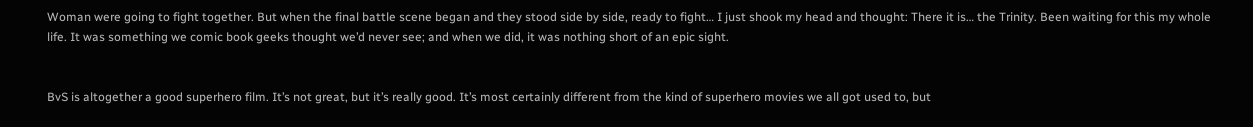Woman were going to fight together. But when the final battle scene began and they stood side by side, ready to fight… I just shook my head and thought: There it is… the Trinity. Been waiting for this my whole life. It was something we comic book geeks thought we’d never see; and when we did, it was nothing short of an epic sight.


BvS is altogether a good superhero film. It’s not great, but it’s really good. It’s most certainly different from the kind of superhero movies we all got used to, but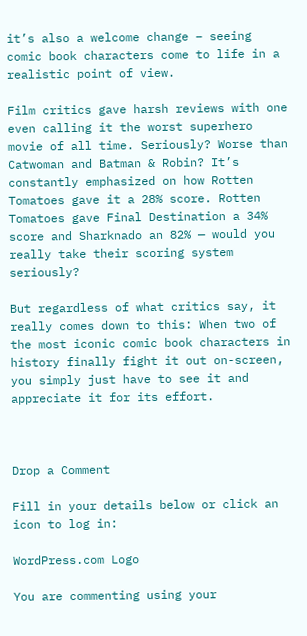it’s also a welcome change – seeing comic book characters come to life in a realistic point of view.

Film critics gave harsh reviews with one even calling it the worst superhero movie of all time. Seriously? Worse than Catwoman and Batman & Robin? It’s constantly emphasized on how Rotten Tomatoes gave it a 28% score. Rotten Tomatoes gave Final Destination a 34% score and Sharknado an 82% — would you really take their scoring system seriously?

But regardless of what critics say, it really comes down to this: When two of the most iconic comic book characters in history finally fight it out on-screen, you simply just have to see it and appreciate it for its effort.



Drop a Comment

Fill in your details below or click an icon to log in:

WordPress.com Logo

You are commenting using your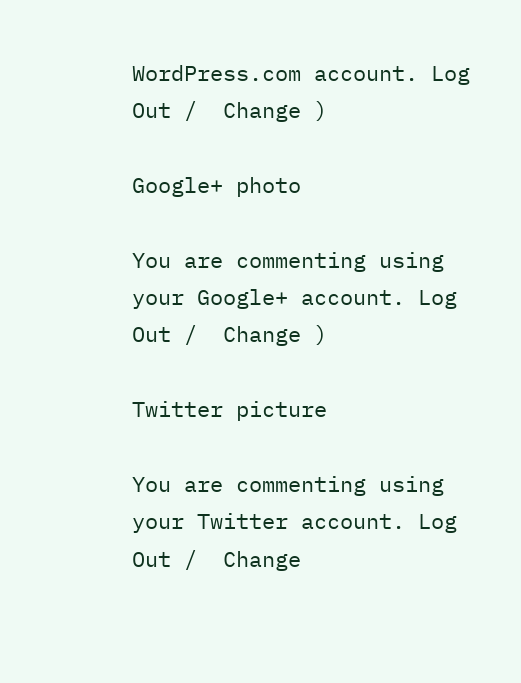WordPress.com account. Log Out /  Change )

Google+ photo

You are commenting using your Google+ account. Log Out /  Change )

Twitter picture

You are commenting using your Twitter account. Log Out /  Change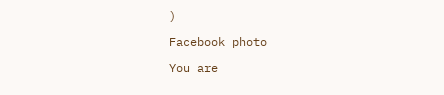)

Facebook photo

You are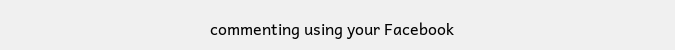commenting using your Facebook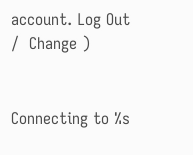account. Log Out /  Change )


Connecting to %s